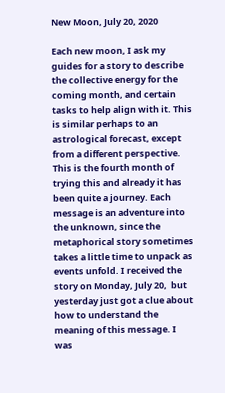New Moon, July 20, 2020

Each new moon, I ask my guides for a story to describe the collective energy for the coming month, and certain tasks to help align with it. This is similar perhaps to an astrological forecast, except from a different perspective.
This is the fourth month of trying this and already it has been quite a journey. Each message is an adventure into the unknown, since the metaphorical story sometimes takes a little time to unpack as events unfold. I received the story on Monday, July 20,  but yesterday just got a clue about how to understand the meaning of this message. I was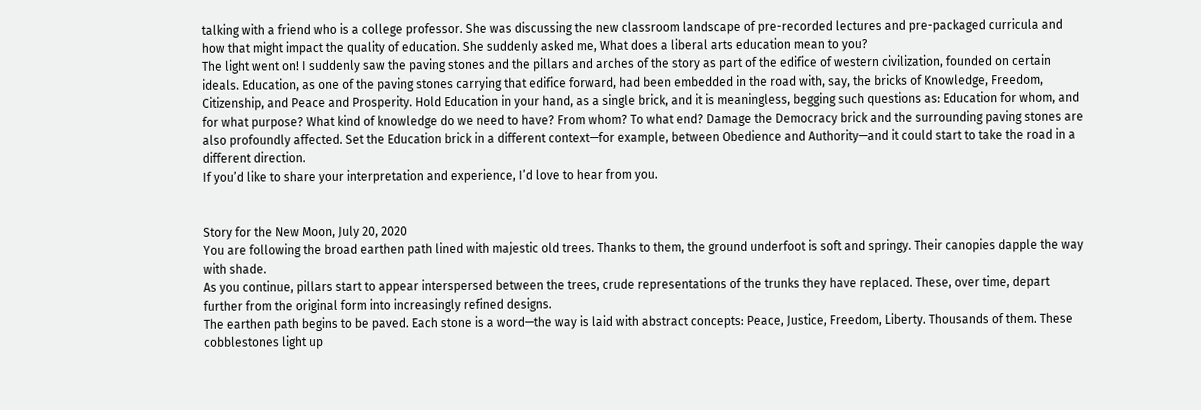talking with a friend who is a college professor. She was discussing the new classroom landscape of pre-recorded lectures and pre-packaged curricula and how that might impact the quality of education. She suddenly asked me, What does a liberal arts education mean to you?
The light went on! I suddenly saw the paving stones and the pillars and arches of the story as part of the edifice of western civilization, founded on certain ideals. Education, as one of the paving stones carrying that edifice forward, had been embedded in the road with, say, the bricks of Knowledge, Freedom, Citizenship, and Peace and Prosperity. Hold Education in your hand, as a single brick, and it is meaningless, begging such questions as: Education for whom, and for what purpose? What kind of knowledge do we need to have? From whom? To what end? Damage the Democracy brick and the surrounding paving stones are also profoundly affected. Set the Education brick in a different context—for example, between Obedience and Authority—and it could start to take the road in a different direction.
If you’d like to share your interpretation and experience, I’d love to hear from you.


Story for the New Moon, July 20, 2020
You are following the broad earthen path lined with majestic old trees. Thanks to them, the ground underfoot is soft and springy. Their canopies dapple the way with shade.
As you continue, pillars start to appear interspersed between the trees, crude representations of the trunks they have replaced. These, over time, depart further from the original form into increasingly refined designs.
The earthen path begins to be paved. Each stone is a word—the way is laid with abstract concepts: Peace, Justice, Freedom, Liberty. Thousands of them. These cobblestones light up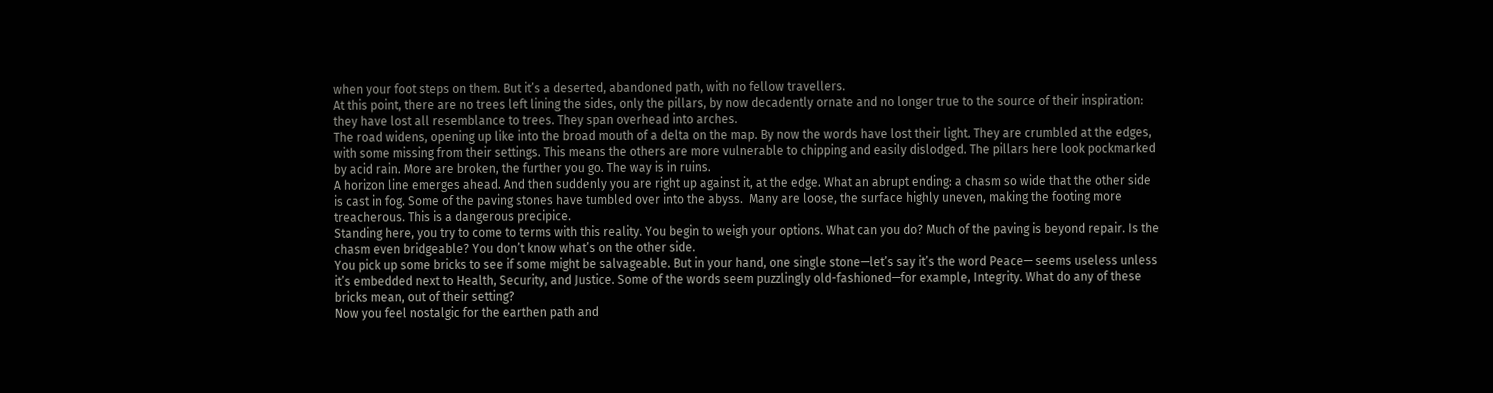when your foot steps on them. But it’s a deserted, abandoned path, with no fellow travellers.
At this point, there are no trees left lining the sides, only the pillars, by now decadently ornate and no longer true to the source of their inspiration: they have lost all resemblance to trees. They span overhead into arches.
The road widens, opening up like into the broad mouth of a delta on the map. By now the words have lost their light. They are crumbled at the edges, with some missing from their settings. This means the others are more vulnerable to chipping and easily dislodged. The pillars here look pockmarked by acid rain. More are broken, the further you go. The way is in ruins.
A horizon line emerges ahead. And then suddenly you are right up against it, at the edge. What an abrupt ending: a chasm so wide that the other side is cast in fog. Some of the paving stones have tumbled over into the abyss.  Many are loose, the surface highly uneven, making the footing more treacherous. This is a dangerous precipice.
Standing here, you try to come to terms with this reality. You begin to weigh your options. What can you do? Much of the paving is beyond repair. Is the chasm even bridgeable? You don’t know what’s on the other side.
You pick up some bricks to see if some might be salvageable. But in your hand, one single stone—let’s say it’s the word Peace— seems useless unless it’s embedded next to Health, Security, and Justice. Some of the words seem puzzlingly old-fashioned—for example, Integrity. What do any of these bricks mean, out of their setting?
Now you feel nostalgic for the earthen path and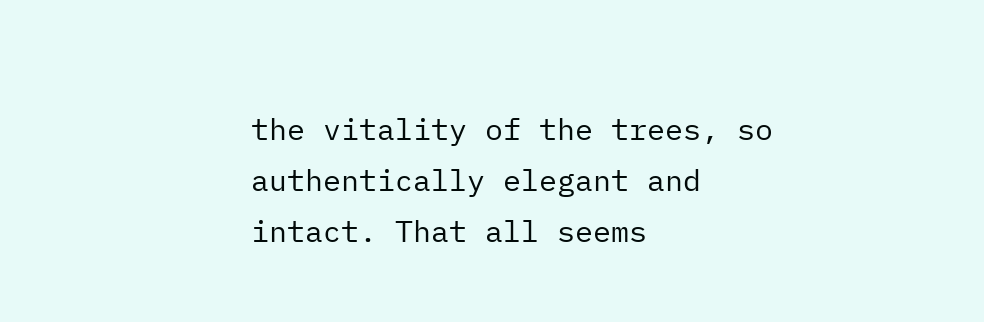the vitality of the trees, so authentically elegant and intact. That all seems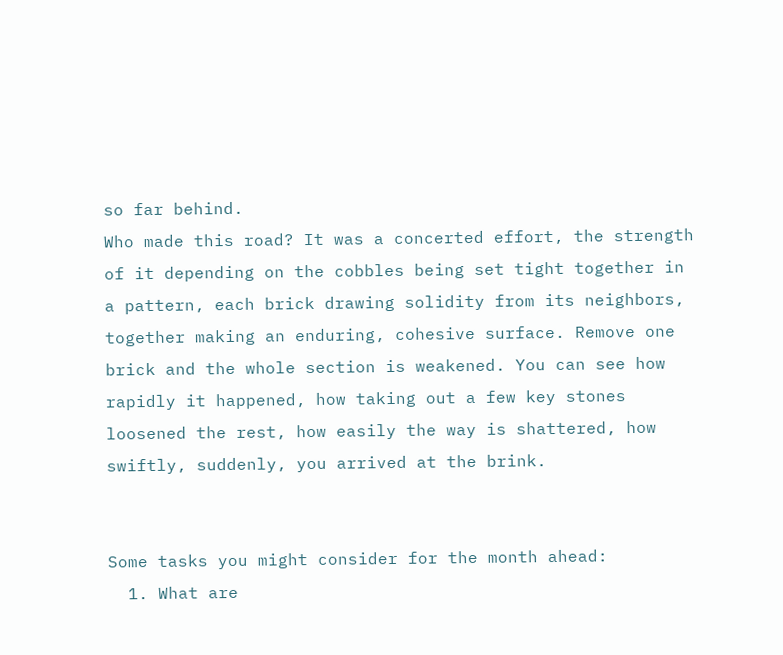so far behind.
Who made this road? It was a concerted effort, the strength of it depending on the cobbles being set tight together in a pattern, each brick drawing solidity from its neighbors, together making an enduring, cohesive surface. Remove one brick and the whole section is weakened. You can see how rapidly it happened, how taking out a few key stones loosened the rest, how easily the way is shattered, how swiftly, suddenly, you arrived at the brink.


Some tasks you might consider for the month ahead:
  1. What are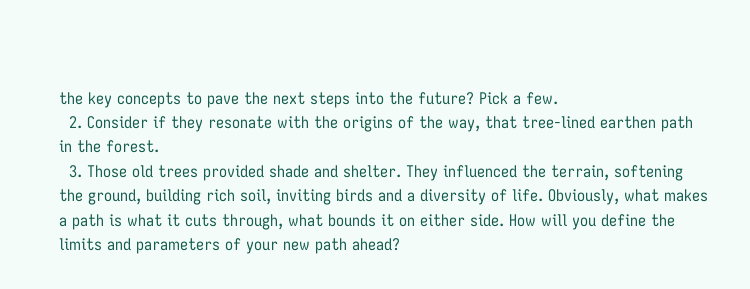the key concepts to pave the next steps into the future? Pick a few.
  2. Consider if they resonate with the origins of the way, that tree-lined earthen path in the forest.
  3. Those old trees provided shade and shelter. They influenced the terrain, softening the ground, building rich soil, inviting birds and a diversity of life. Obviously, what makes a path is what it cuts through, what bounds it on either side. How will you define the limits and parameters of your new path ahead?